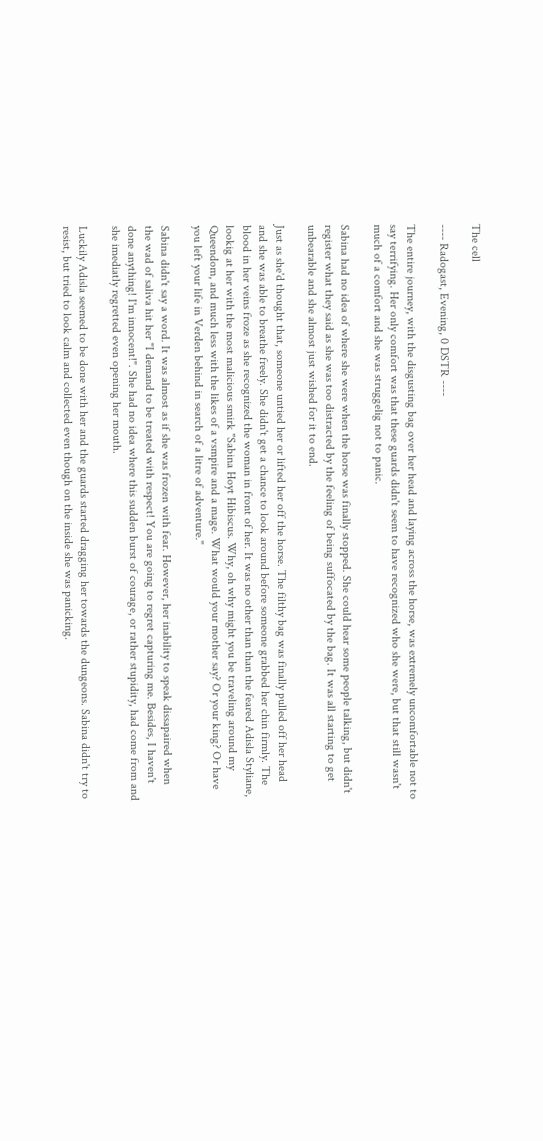The cell

---- Radogast, Evening, 0 DSTR ----

The entire journey, with the disgusting bag over her head and laying across the horse, was extremely uncomfortable not to say terrifying. Her only comfort was that these guards didn't seem to have recognized who she were, but that still wasn't much of a comfort and she was struggelig not to panic.

Sabina had no idea of where she were when the horse was finally stopped. She could hear some people talking, but didn't register what they said as she was too distracted by the feeling of being suffocated by the bag. It was all starting to get unbearable and she almost just wished for it to end.

Just as she'd thought that, someone untied her or lifted her off the horse. The filthy bag was finally pulled off her head and she was able to breathe freely. She didn't get a chance to look around before someone grabbed her chin firmly. The blood in her veins froze as she recognized the woman in front of her. It was no other than than the feared Adisla Styliane, lookig at her with the most malicious smirk "Sabina Hoyt Hibiscus. Why, oh why might you be traveling around my Queendom, and much less with the likes of a vsmpire and a mage. What would your mother say? Or your king? Or have you left your life in Verden behind in search of a litre of adventure."

Sabina didn't say a word. It was almost as if she was frozen with fear. However, her inability to speak dissapaired when the wad of saliva hit her "I demand to be treated with respect! You are going to regret capturing me. Besides, I haven't done anything! I'm innocent!". She had no idea where this sudden burst of courage, or rather stupidity, had come from and she imediatly regretted even opening her mouth.

Luckily Adisla seemed to be done with her and the guards started dragging her towards the dungeons. Sabina didn't try to resist, but tried to look calm and collected even though on the inside she was panicking.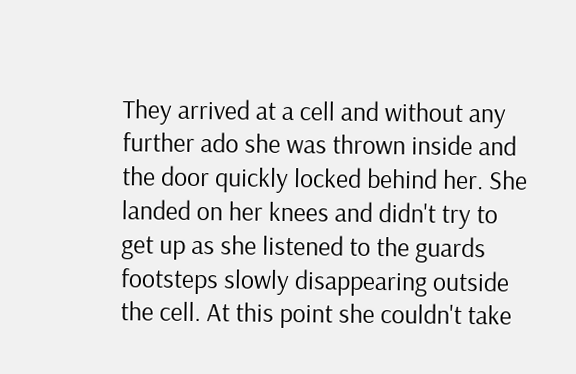They arrived at a cell and without any further ado she was thrown inside and the door quickly locked behind her. She landed on her knees and didn't try to get up as she listened to the guards footsteps slowly disappearing outside the cell. At this point she couldn't take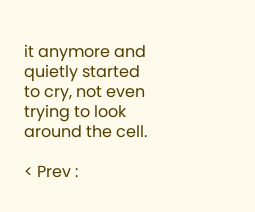it anymore and quietly started to cry, not even trying to look around the cell.

< Prev :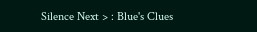Silence Next > : Blue's Clues